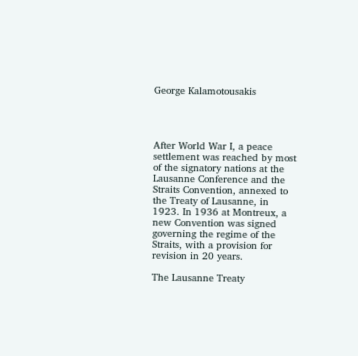George Kalamotousakis




After World War I, a peace settlement was reached by most of the signatory nations at the Lausanne Conference and the Straits Convention, annexed to the Treaty of Lausanne, in 1923. In 1936 at Montreux, a new Convention was signed governing the regime of the Straits, with a provision for revision in 20 years.

The Lausanne Treaty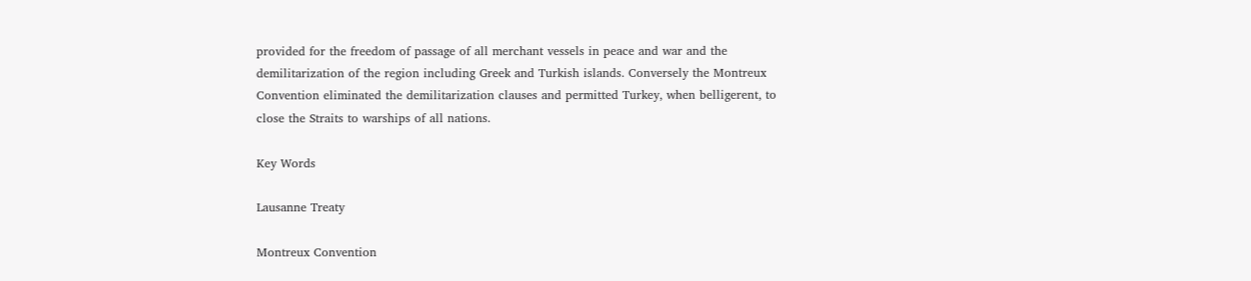provided for the freedom of passage of all merchant vessels in peace and war and the demilitarization of the region including Greek and Turkish islands. Conversely the Montreux Convention eliminated the demilitarization clauses and permitted Turkey, when belligerent, to close the Straits to warships of all nations.

Key Words

Lausanne Treaty

Montreux Convention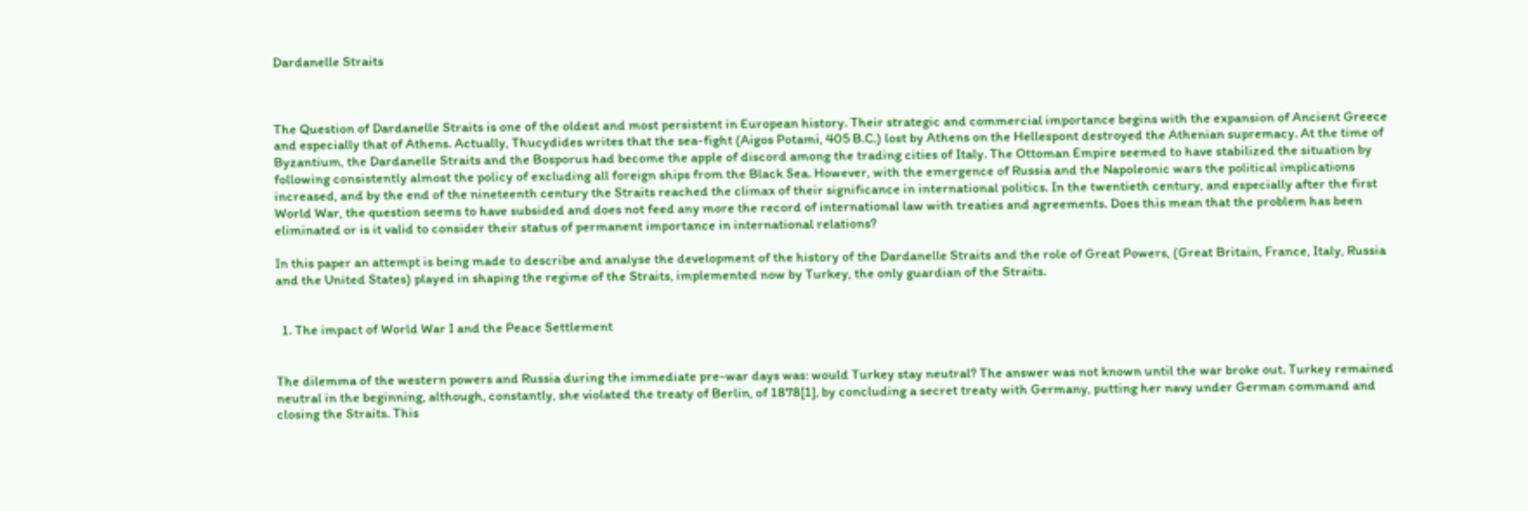Dardanelle Straits



The Question of Dardanelle Straits is one of the oldest and most persistent in European history. Their strategic and commercial importance begins with the expansion of Ancient Greece and especially that of Athens. Actually, Thucydides writes that the sea-fight (Aigos Potami, 405 B.C.) lost by Athens on the Hellespont destroyed the Athenian supremacy. At the time of Byzantium, the Dardanelle Straits and the Bosporus had become the apple of discord among the trading cities of Italy. The Ottoman Empire seemed to have stabilized the situation by following consistently almost the policy of excluding all foreign ships from the Black Sea. However, with the emergence of Russia and the Napoleonic wars the political implications increased, and by the end of the nineteenth century the Straits reached the climax of their significance in international politics. In the twentieth century, and especially after the first World War, the question seems to have subsided and does not feed any more the record of international law with treaties and agreements. Does this mean that the problem has been eliminated or is it valid to consider their status of permanent importance in international relations?

In this paper an attempt is being made to describe and analyse the development of the history of the Dardanelle Straits and the role of Great Powers, (Great Britain, France, Italy, Russia and the United States) played in shaping the regime of the Straits, implemented now by Turkey, the only guardian of the Straits.


  1. The impact of World War I and the Peace Settlement


The dilemma of the western powers and Russia during the immediate pre-war days was: would Turkey stay neutral? The answer was not known until the war broke out. Turkey remained neutral in the beginning, although, constantly, she violated the treaty of Berlin, of 1878[1], by concluding a secret treaty with Germany, putting her navy under German command and closing the Straits. This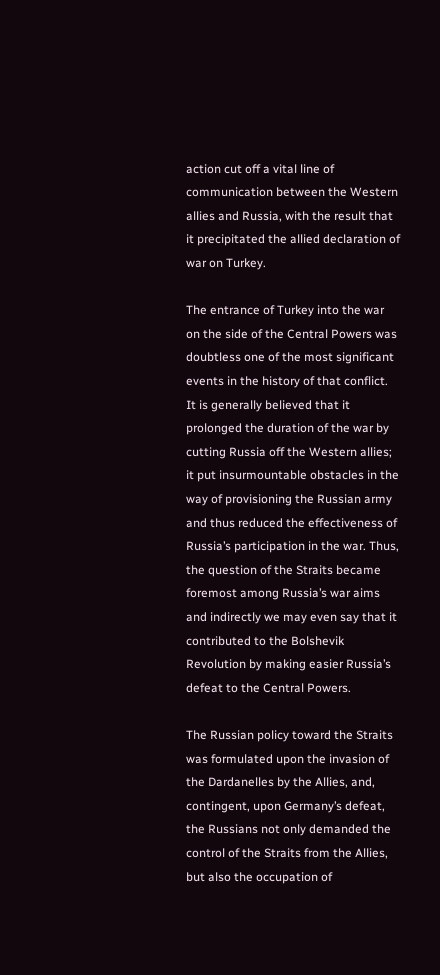action cut off a vital line of communication between the Western allies and Russia, with the result that it precipitated the allied declaration of war on Turkey.

The entrance of Turkey into the war on the side of the Central Powers was doubtless one of the most significant events in the history of that conflict. It is generally believed that it prolonged the duration of the war by cutting Russia off the Western allies; it put insurmountable obstacles in the way of provisioning the Russian army and thus reduced the effectiveness of Russia’s participation in the war. Thus, the question of the Straits became foremost among Russia’s war aims and indirectly we may even say that it contributed to the Bolshevik Revolution by making easier Russia’s defeat to the Central Powers.

The Russian policy toward the Straits was formulated upon the invasion of the Dardanelles by the Allies, and, contingent, upon Germany’s defeat, the Russians not only demanded the control of the Straits from the Allies, but also the occupation of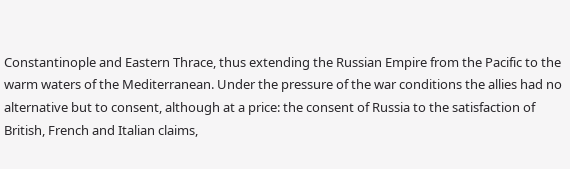Constantinople and Eastern Thrace, thus extending the Russian Empire from the Pacific to the warm waters of the Mediterranean. Under the pressure of the war conditions the allies had no alternative but to consent, although at a price: the consent of Russia to the satisfaction of British, French and Italian claims,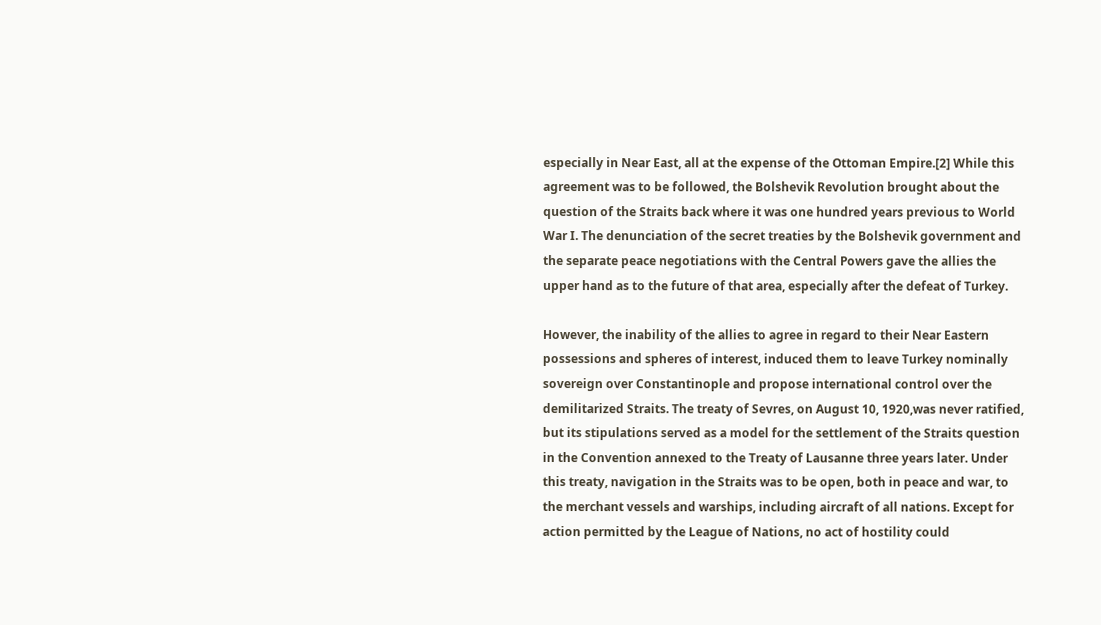especially in Near East, all at the expense of the Ottoman Empire.[2] While this agreement was to be followed, the Bolshevik Revolution brought about the question of the Straits back where it was one hundred years previous to World War I. The denunciation of the secret treaties by the Bolshevik government and the separate peace negotiations with the Central Powers gave the allies the upper hand as to the future of that area, especially after the defeat of Turkey.

However, the inability of the allies to agree in regard to their Near Eastern possessions and spheres of interest, induced them to leave Turkey nominally sovereign over Constantinople and propose international control over the demilitarized Straits. The treaty of Sevres, on August 10, 1920,was never ratified, but its stipulations served as a model for the settlement of the Straits question in the Convention annexed to the Treaty of Lausanne three years later. Under this treaty, navigation in the Straits was to be open, both in peace and war, to the merchant vessels and warships, including aircraft of all nations. Except for action permitted by the League of Nations, no act of hostility could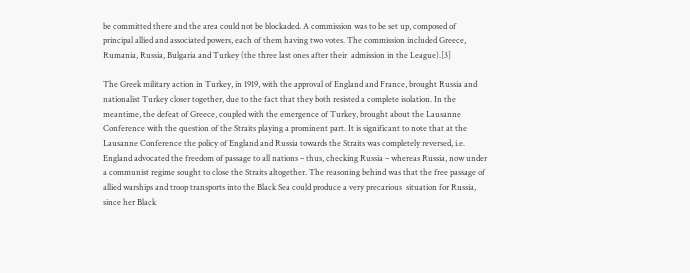be committed there and the area could not be blockaded. A commission was to be set up, composed of principal allied and associated powers, each of them having two votes. The commission included Greece, Rumania, Russia, Bulgaria and Turkey (the three last ones after their  admission in the League).[3]

The Greek military action in Turkey, in 1919, with the approval of England and France, brought Russia and nationalist Turkey closer together, due to the fact that they both resisted a complete isolation. In the meantime, the defeat of Greece, coupled with the emergence of Turkey, brought about the Lausanne Conference with the question of the Straits playing a prominent part. It is significant to note that at the Lausanne Conference the policy of England and Russia towards the Straits was completely reversed, i.e. England advocated the freedom of passage to all nations – thus, checking Russia – whereas Russia, now under a communist regime sought to close the Straits altogether. The reasoning behind was that the free passage of allied warships and troop transports into the Black Sea could produce a very precarious  situation for Russia, since her Black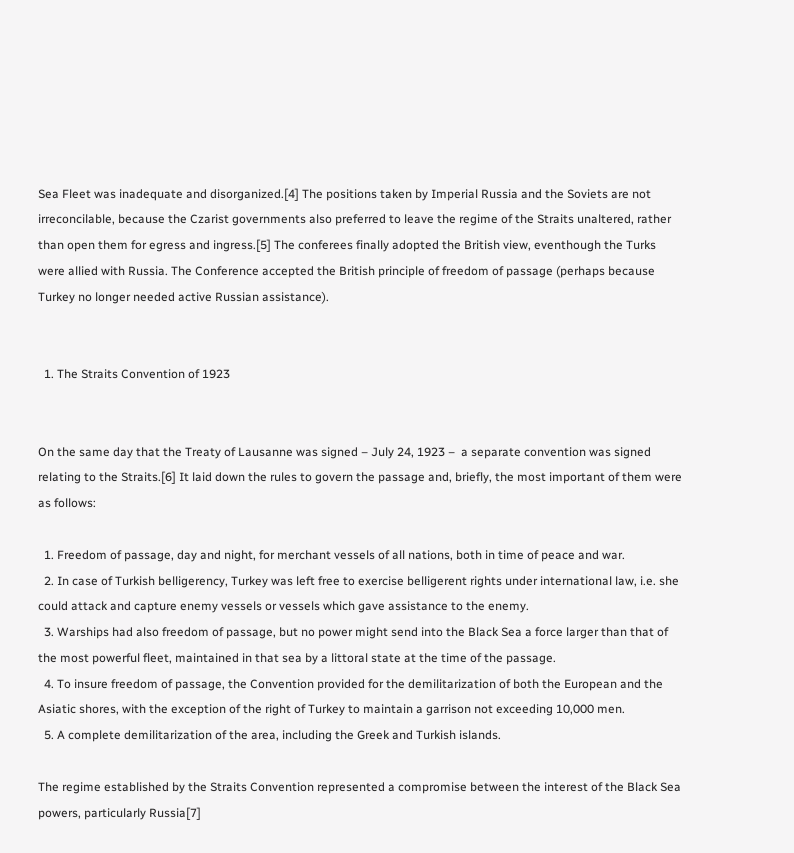Sea Fleet was inadequate and disorganized.[4] The positions taken by Imperial Russia and the Soviets are not irreconcilable, because the Czarist governments also preferred to leave the regime of the Straits unaltered, rather than open them for egress and ingress.[5] The conferees finally adopted the British view, eventhough the Turks were allied with Russia. The Conference accepted the British principle of freedom of passage (perhaps because Turkey no longer needed active Russian assistance).


  1. The Straits Convention of 1923


On the same day that the Treaty of Lausanne was signed – July 24, 1923 –  a separate convention was signed relating to the Straits.[6] It laid down the rules to govern the passage and, briefly, the most important of them were as follows:

  1. Freedom of passage, day and night, for merchant vessels of all nations, both in time of peace and war.
  2. In case of Turkish belligerency, Turkey was left free to exercise belligerent rights under international law, i.e. she could attack and capture enemy vessels or vessels which gave assistance to the enemy.
  3. Warships had also freedom of passage, but no power might send into the Black Sea a force larger than that of the most powerful fleet, maintained in that sea by a littoral state at the time of the passage.
  4. To insure freedom of passage, the Convention provided for the demilitarization of both the European and the Asiatic shores, with the exception of the right of Turkey to maintain a garrison not exceeding 10,000 men.
  5. A complete demilitarization of the area, including the Greek and Turkish islands.

The regime established by the Straits Convention represented a compromise between the interest of the Black Sea powers, particularly Russia[7]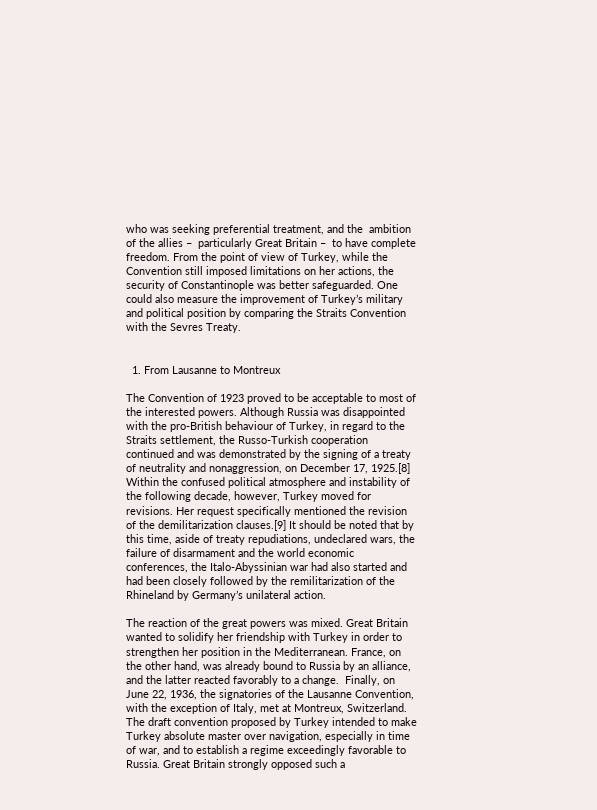who was seeking preferential treatment, and the  ambition of the allies –  particularly Great Britain –  to have complete freedom. From the point of view of Turkey, while the Convention still imposed limitations on her actions, the security of Constantinople was better safeguarded. One could also measure the improvement of Turkey’s military and political position by comparing the Straits Convention with the Sevres Treaty.


  1. From Lausanne to Montreux

The Convention of 1923 proved to be acceptable to most of the interested powers. Although Russia was disappointed with the pro-British behaviour of Turkey, in regard to the Straits settlement, the Russo-Turkish cooperation continued and was demonstrated by the signing of a treaty of neutrality and nonaggression, on December 17, 1925.[8] Within the confused political atmosphere and instability of the following decade, however, Turkey moved for revisions. Her request specifically mentioned the revision of the demilitarization clauses.[9] It should be noted that by this time, aside of treaty repudiations, undeclared wars, the failure of disarmament and the world economic conferences, the Italo-Abyssinian war had also started and had been closely followed by the remilitarization of the Rhineland by Germany’s unilateral action.

The reaction of the great powers was mixed. Great Britain wanted to solidify her friendship with Turkey in order to strengthen her position in the Mediterranean. France, on the other hand, was already bound to Russia by an alliance, and the latter reacted favorably to a change.  Finally, on June 22, 1936, the signatories of the Lausanne Convention, with the exception of Italy, met at Montreux, Switzerland. The draft convention proposed by Turkey intended to make Turkey absolute master over navigation, especially in time of war, and to establish a regime exceedingly favorable to Russia. Great Britain strongly opposed such a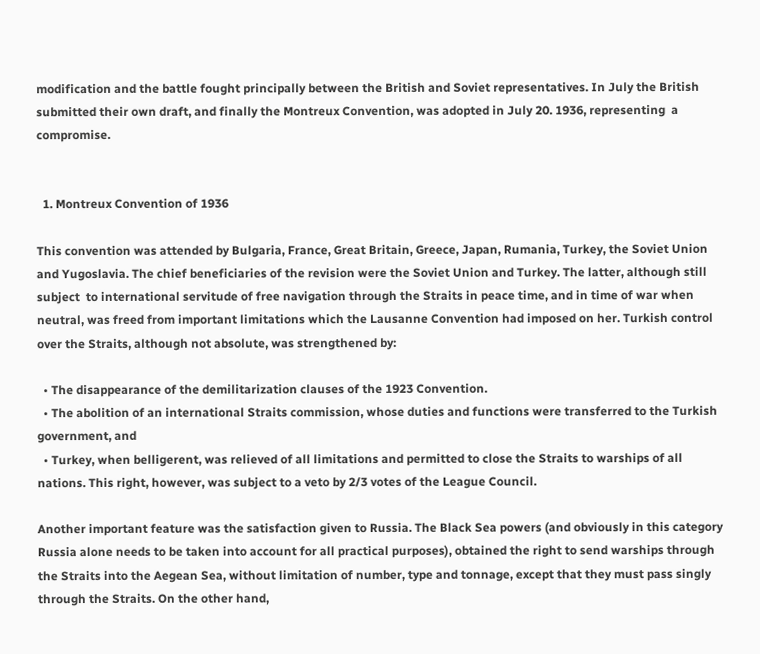modification and the battle fought principally between the British and Soviet representatives. In July the British submitted their own draft, and finally the Montreux Convention, was adopted in July 20. 1936, representing  a compromise.


  1. Montreux Convention of 1936

This convention was attended by Bulgaria, France, Great Britain, Greece, Japan, Rumania, Turkey, the Soviet Union and Yugoslavia. The chief beneficiaries of the revision were the Soviet Union and Turkey. The latter, although still subject  to international servitude of free navigation through the Straits in peace time, and in time of war when neutral, was freed from important limitations which the Lausanne Convention had imposed on her. Turkish control over the Straits, although not absolute, was strengthened by:

  • The disappearance of the demilitarization clauses of the 1923 Convention.
  • The abolition of an international Straits commission, whose duties and functions were transferred to the Turkish government, and
  • Turkey, when belligerent, was relieved of all limitations and permitted to close the Straits to warships of all nations. This right, however, was subject to a veto by 2/3 votes of the League Council.

Another important feature was the satisfaction given to Russia. The Black Sea powers (and obviously in this category Russia alone needs to be taken into account for all practical purposes), obtained the right to send warships through the Straits into the Aegean Sea, without limitation of number, type and tonnage, except that they must pass singly through the Straits. On the other hand,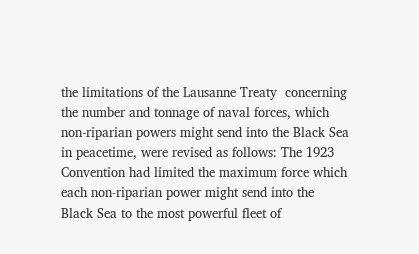the limitations of the Lausanne Treaty  concerning the number and tonnage of naval forces, which non-riparian powers might send into the Black Sea in peacetime, were revised as follows: The 1923 Convention had limited the maximum force which each non-riparian power might send into the Black Sea to the most powerful fleet of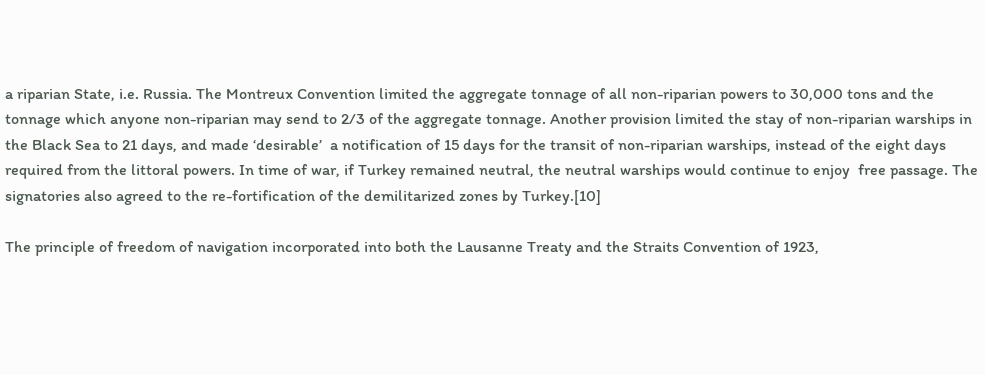a riparian State, i.e. Russia. The Montreux Convention limited the aggregate tonnage of all non-riparian powers to 30,000 tons and the tonnage which anyone non-riparian may send to 2/3 of the aggregate tonnage. Another provision limited the stay of non-riparian warships in the Black Sea to 21 days, and made ‘desirable’  a notification of 15 days for the transit of non-riparian warships, instead of the eight days required from the littoral powers. In time of war, if Turkey remained neutral, the neutral warships would continue to enjoy  free passage. The signatories also agreed to the re-fortification of the demilitarized zones by Turkey.[10]

The principle of freedom of navigation incorporated into both the Lausanne Treaty and the Straits Convention of 1923,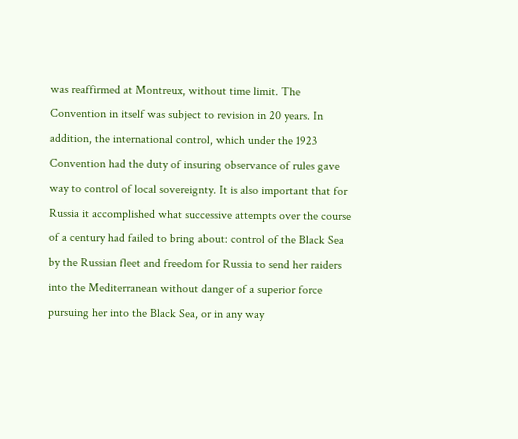was reaffirmed at Montreux, without time limit. The Convention in itself was subject to revision in 20 years. In addition, the international control, which under the 1923 Convention had the duty of insuring observance of rules gave way to control of local sovereignty. It is also important that for Russia it accomplished what successive attempts over the course of a century had failed to bring about: control of the Black Sea by the Russian fleet and freedom for Russia to send her raiders into the Mediterranean without danger of a superior force pursuing her into the Black Sea, or in any way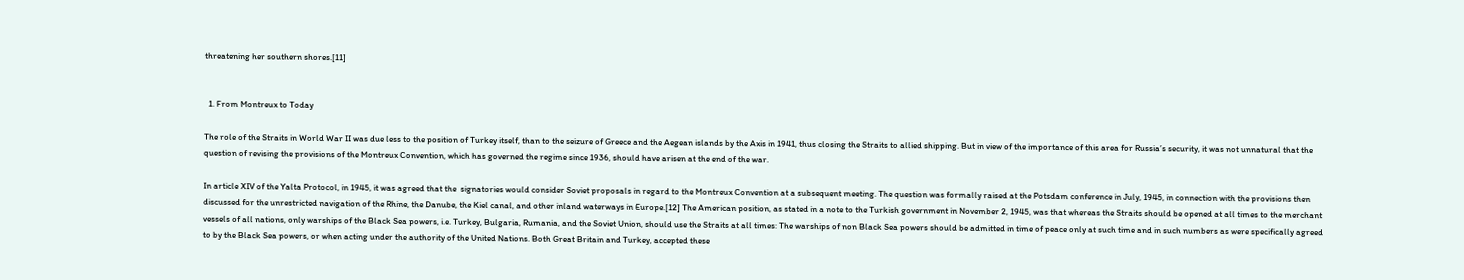threatening her southern shores.[11]


  1. From Montreux to Today

The role of the Straits in World War II was due less to the position of Turkey itself, than to the seizure of Greece and the Aegean islands by the Axis in 1941, thus closing the Straits to allied shipping. But in view of the importance of this area for Russia’s security, it was not unnatural that the question of revising the provisions of the Montreux Convention, which has governed the regime since 1936, should have arisen at the end of the war.

In article XIV of the Yalta Protocol, in 1945, it was agreed that the  signatories would consider Soviet proposals in regard to the Montreux Convention at a subsequent meeting. The question was formally raised at the Potsdam conference in July, 1945, in connection with the provisions then discussed for the unrestricted navigation of the Rhine, the Danube, the Kiel canal, and other inland waterways in Europe.[12] The American position, as stated in a note to the Turkish government in November 2, 1945, was that whereas the Straits should be opened at all times to the merchant vessels of all nations, only warships of the Black Sea powers, i.e. Turkey, Bulgaria, Rumania, and the Soviet Union, should use the Straits at all times: The warships of non Black Sea powers should be admitted in time of peace only at such time and in such numbers as were specifically agreed to by the Black Sea powers, or when acting under the authority of the United Nations. Both Great Britain and Turkey, accepted these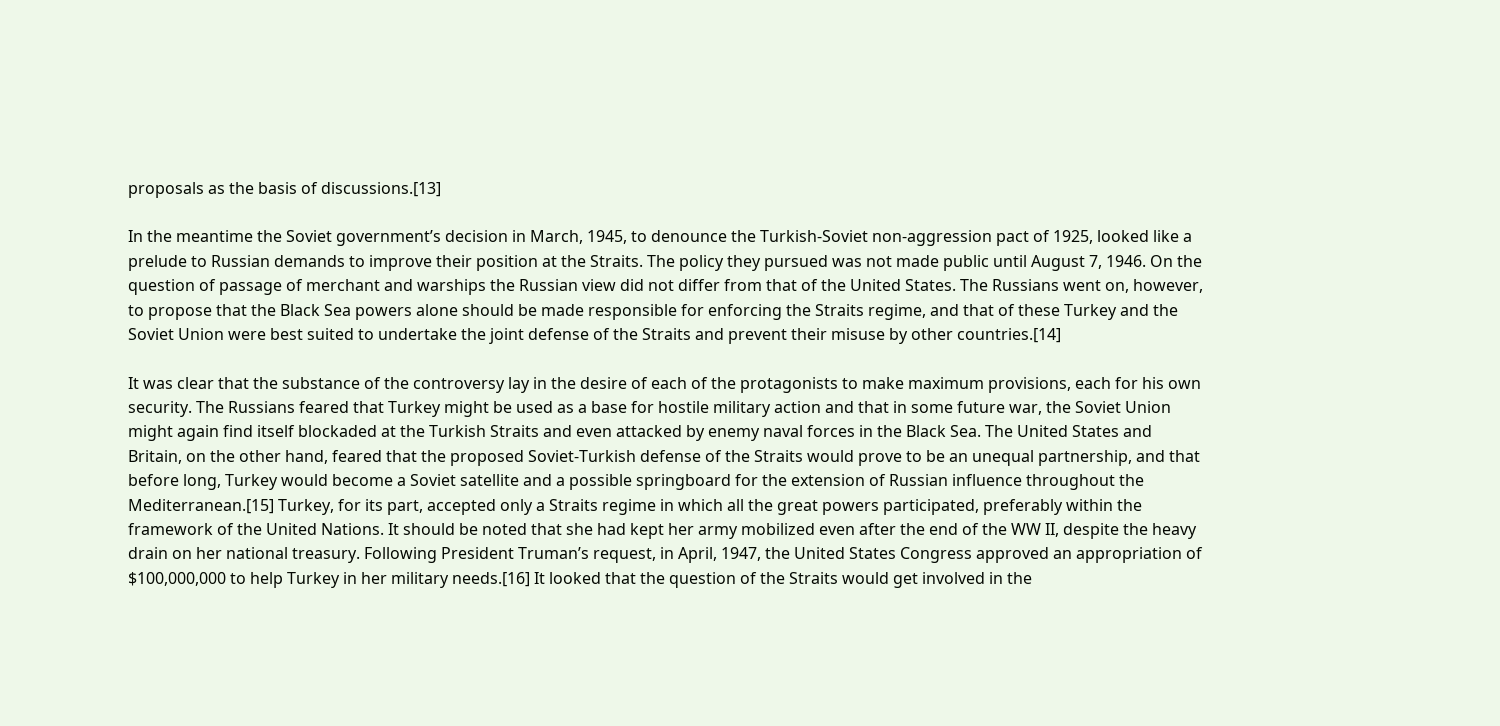proposals as the basis of discussions.[13]

In the meantime the Soviet government’s decision in March, 1945, to denounce the Turkish-Soviet non-aggression pact of 1925, looked like a prelude to Russian demands to improve their position at the Straits. The policy they pursued was not made public until August 7, 1946. On the question of passage of merchant and warships the Russian view did not differ from that of the United States. The Russians went on, however, to propose that the Black Sea powers alone should be made responsible for enforcing the Straits regime, and that of these Turkey and the Soviet Union were best suited to undertake the joint defense of the Straits and prevent their misuse by other countries.[14]

It was clear that the substance of the controversy lay in the desire of each of the protagonists to make maximum provisions, each for his own security. The Russians feared that Turkey might be used as a base for hostile military action and that in some future war, the Soviet Union might again find itself blockaded at the Turkish Straits and even attacked by enemy naval forces in the Black Sea. The United States and Britain, on the other hand, feared that the proposed Soviet-Turkish defense of the Straits would prove to be an unequal partnership, and that before long, Turkey would become a Soviet satellite and a possible springboard for the extension of Russian influence throughout the Mediterranean.[15] Turkey, for its part, accepted only a Straits regime in which all the great powers participated, preferably within the framework of the United Nations. It should be noted that she had kept her army mobilized even after the end of the WW II, despite the heavy drain on her national treasury. Following President Truman’s request, in April, 1947, the United States Congress approved an appropriation of $100,000,000 to help Turkey in her military needs.[16] It looked that the question of the Straits would get involved in the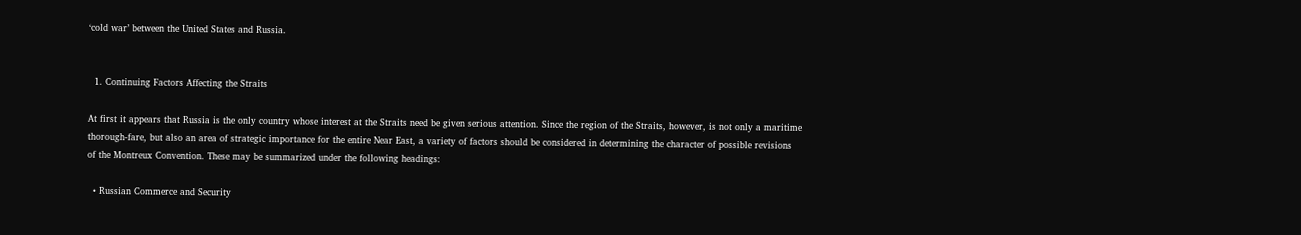‘cold war’ between the United States and Russia.


  1. Continuing Factors Affecting the Straits

At first it appears that Russia is the only country whose interest at the Straits need be given serious attention. Since the region of the Straits, however, is not only a maritime thorough-fare, but also an area of strategic importance for the entire Near East, a variety of factors should be considered in determining the character of possible revisions of the Montreux Convention. These may be summarized under the following headings:

  • Russian Commerce and Security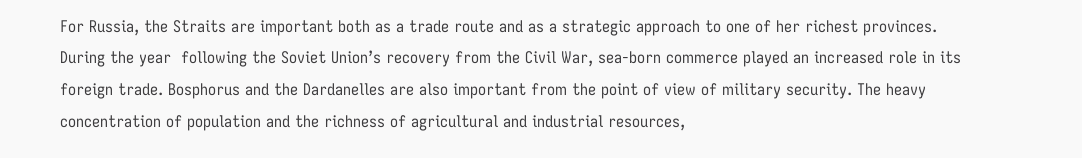For Russia, the Straits are important both as a trade route and as a strategic approach to one of her richest provinces. During the year  following the Soviet Union’s recovery from the Civil War, sea-born commerce played an increased role in its foreign trade. Bosphorus and the Dardanelles are also important from the point of view of military security. The heavy concentration of population and the richness of agricultural and industrial resources,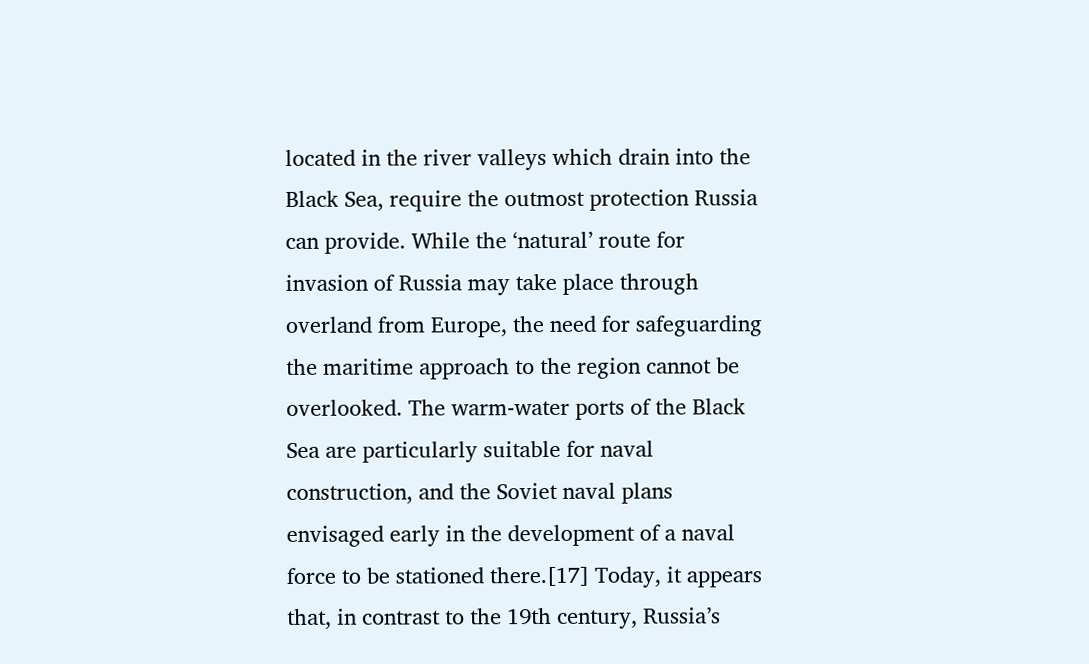located in the river valleys which drain into the Black Sea, require the outmost protection Russia can provide. While the ‘natural’ route for invasion of Russia may take place through overland from Europe, the need for safeguarding the maritime approach to the region cannot be overlooked. The warm-water ports of the Black Sea are particularly suitable for naval construction, and the Soviet naval plans envisaged early in the development of a naval force to be stationed there.[17] Today, it appears that, in contrast to the 19th century, Russia’s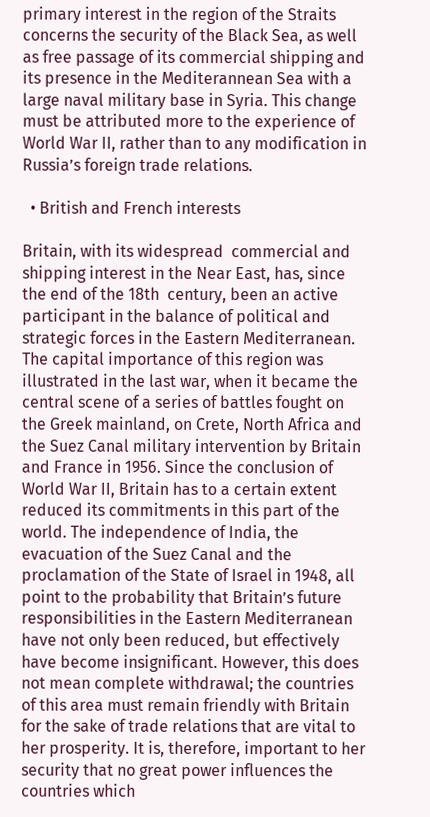primary interest in the region of the Straits concerns the security of the Black Sea, as well as free passage of its commercial shipping and its presence in the Mediterannean Sea with a large naval military base in Syria. This change must be attributed more to the experience of World War II, rather than to any modification in Russia’s foreign trade relations.

  • British and French interests

Britain, with its widespread  commercial and shipping interest in the Near East, has, since the end of the 18th  century, been an active participant in the balance of political and strategic forces in the Eastern Mediterranean. The capital importance of this region was illustrated in the last war, when it became the central scene of a series of battles fought on the Greek mainland, on Crete, North Africa and the Suez Canal military intervention by Britain and France in 1956. Since the conclusion of World War II, Britain has to a certain extent reduced its commitments in this part of the world. The independence of India, the evacuation of the Suez Canal and the  proclamation of the State of Israel in 1948, all point to the probability that Britain’s future responsibilities in the Eastern Mediterranean have not only been reduced, but effectively have become insignificant. However, this does not mean complete withdrawal; the countries of this area must remain friendly with Britain for the sake of trade relations that are vital to her prosperity. It is, therefore, important to her security that no great power influences the countries which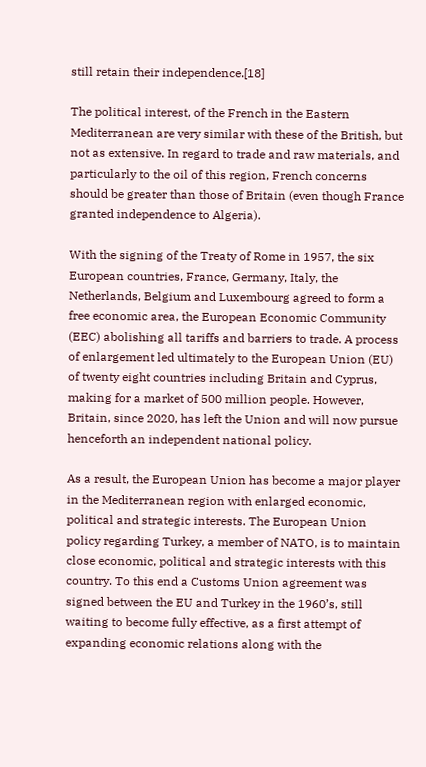still retain their independence.[18]

The political interest, of the French in the Eastern Mediterranean are very similar with these of the British, but not as extensive. In regard to trade and raw materials, and particularly to the oil of this region, French concerns should be greater than those of Britain (even though France granted independence to Algeria).

With the signing of the Treaty of Rome in 1957, the six European countries, France, Germany, Italy, the Netherlands, Belgium and Luxembourg agreed to form a free economic area, the European Economic Community (EEC) abolishing all tariffs and barriers to trade. A process of enlargement led ultimately to the European Union (EU) of twenty eight countries including Britain and Cyprus, making for a market of 500 million people. However, Britain, since 2020, has left the Union and will now pursue henceforth an independent national policy.

As a result, the European Union has become a major player in the Mediterranean region with enlarged economic, political and strategic interests. The European Union policy regarding Turkey, a member of NATO, is to maintain close economic, political and strategic interests with this country. To this end a Customs Union agreement was signed between the EU and Turkey in the 1960’s, still waiting to become fully effective, as a first attempt of expanding economic relations along with the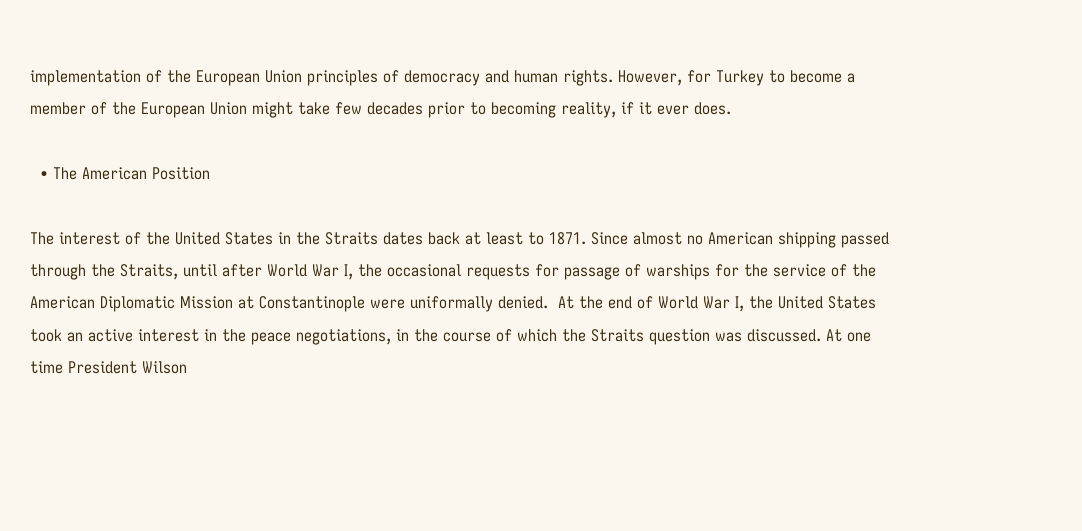implementation of the European Union principles of democracy and human rights. However, for Turkey to become a member of the European Union might take few decades prior to becoming reality, if it ever does.

  • The American Position

The interest of the United States in the Straits dates back at least to 1871. Since almost no American shipping passed through the Straits, until after World War I, the occasional requests for passage of warships for the service of the American Diplomatic Mission at Constantinople were uniformally denied.  At the end of World War I, the United States took an active interest in the peace negotiations, in the course of which the Straits question was discussed. At one time President Wilson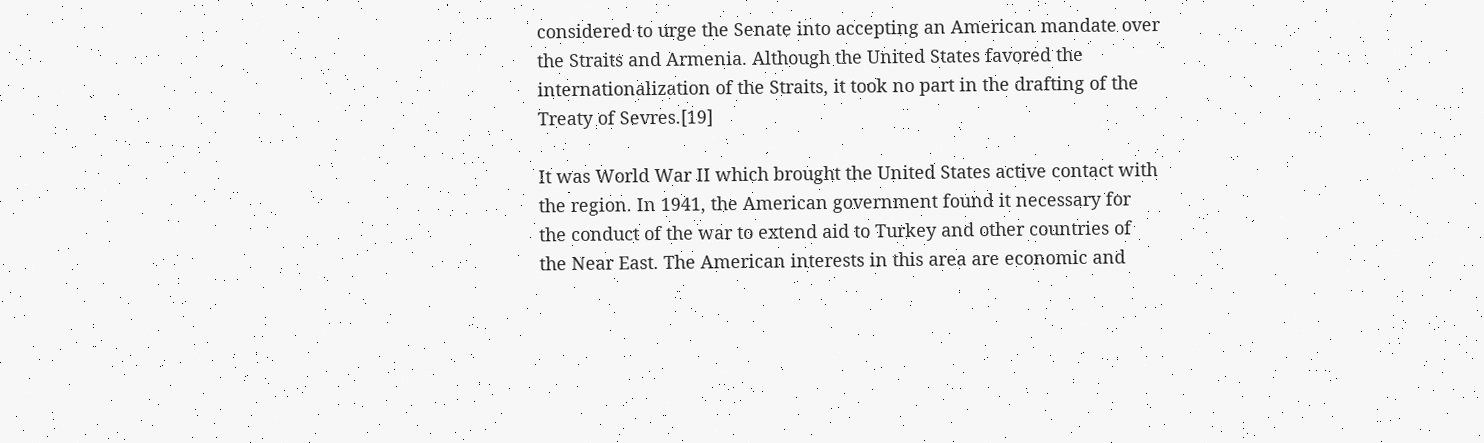considered to urge the Senate into accepting an American mandate over the Straits and Armenia. Although the United States favored the internationalization of the Straits, it took no part in the drafting of the Treaty of Sevres.[19]

It was World War II which brought the United States active contact with the region. In 1941, the American government found it necessary for the conduct of the war to extend aid to Turkey and other countries of the Near East. The American interests in this area are economic and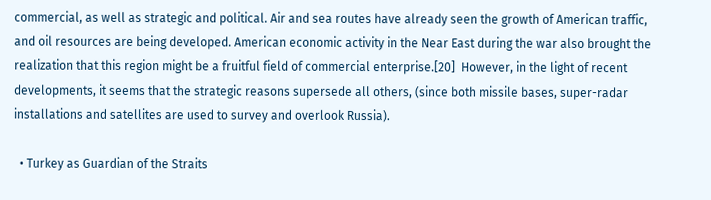commercial, as well as strategic and political. Air and sea routes have already seen the growth of American traffic, and oil resources are being developed. American economic activity in the Near East during the war also brought the realization that this region might be a fruitful field of commercial enterprise.[20]  However, in the light of recent developments, it seems that the strategic reasons supersede all others, (since both missile bases, super-radar installations and satellites are used to survey and overlook Russia).

  • Turkey as Guardian of the Straits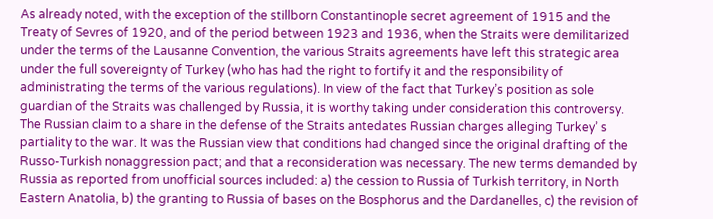As already noted, with the exception of the stillborn Constantinople secret agreement of 1915 and the Treaty of Sevres of 1920, and of the period between 1923 and 1936, when the Straits were demilitarized  under the terms of the Lausanne Convention, the various Straits agreements have left this strategic area under the full sovereignty of Turkey (who has had the right to fortify it and the responsibility of administrating the terms of the various regulations). In view of the fact that Turkey’s position as sole guardian of the Straits was challenged by Russia, it is worthy taking under consideration this controversy. The Russian claim to a share in the defense of the Straits antedates Russian charges alleging Turkey’ s partiality to the war. It was the Russian view that conditions had changed since the original drafting of the Russo-Turkish nonaggression pact; and that a reconsideration was necessary. The new terms demanded by Russia as reported from unofficial sources included: a) the cession to Russia of Turkish territory, in North Eastern Anatolia, b) the granting to Russia of bases on the Bosphorus and the Dardanelles, c) the revision of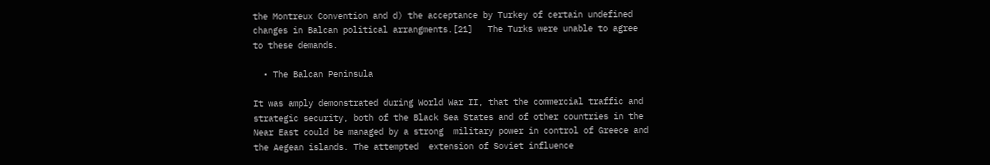the Montreux Convention and d) the acceptance by Turkey of certain undefined changes in Balcan political arrangments.[21]   The Turks were unable to agree to these demands.

  • The Balcan Peninsula

It was amply demonstrated during World War II, that the commercial traffic and strategic security, both of the Black Sea States and of other countries in the Near East could be managed by a strong  military power in control of Greece and the Aegean islands. The attempted  extension of Soviet influence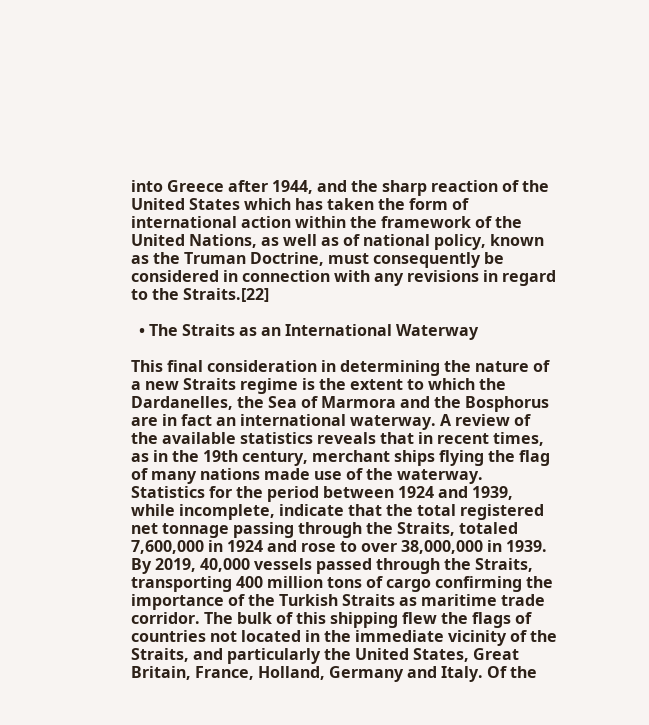into Greece after 1944, and the sharp reaction of the United States which has taken the form of international action within the framework of the United Nations, as well as of national policy, known as the Truman Doctrine, must consequently be considered in connection with any revisions in regard to the Straits.[22]

  • The Straits as an International Waterway

This final consideration in determining the nature of a new Straits regime is the extent to which the Dardanelles, the Sea of Marmora and the Bosphorus are in fact an international waterway. A review of the available statistics reveals that in recent times, as in the 19th century, merchant ships flying the flag of many nations made use of the waterway. Statistics for the period between 1924 and 1939, while incomplete, indicate that the total registered net tonnage passing through the Straits, totaled 7,600,000 in 1924 and rose to over 38,000,000 in 1939. By 2019, 40,000 vessels passed through the Straits, transporting 400 million tons of cargo confirming the importance of the Turkish Straits as maritime trade corridor. The bulk of this shipping flew the flags of countries not located in the immediate vicinity of the Straits, and particularly the United States, Great Britain, France, Holland, Germany and Italy. Of the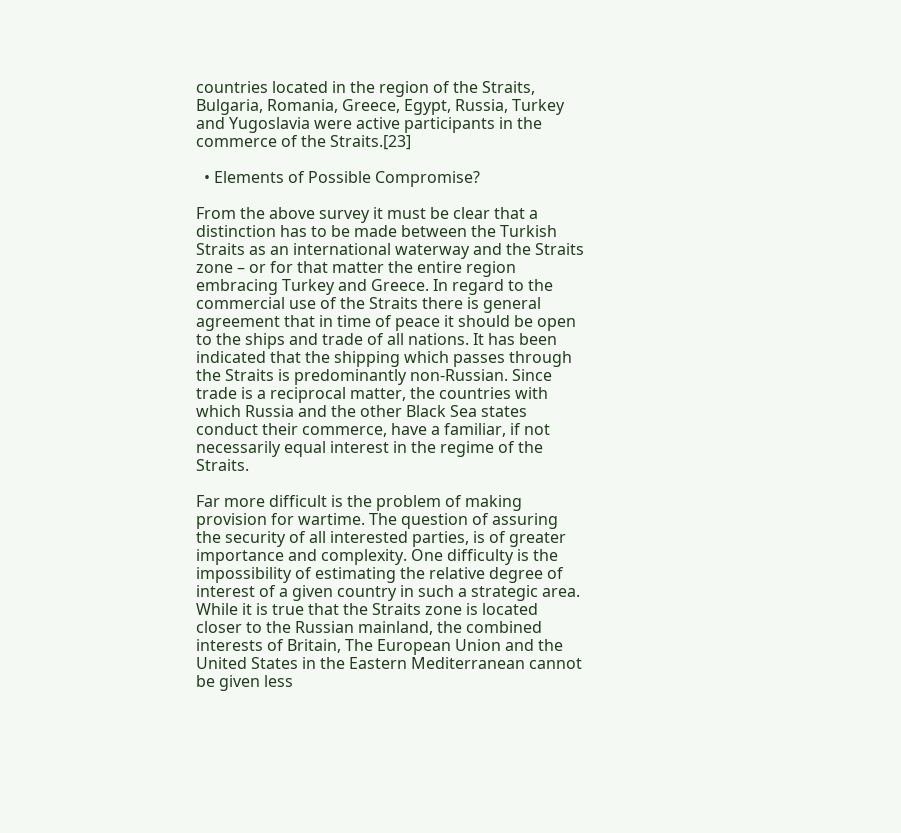countries located in the region of the Straits, Bulgaria, Romania, Greece, Egypt, Russia, Turkey and Yugoslavia were active participants in the commerce of the Straits.[23]

  • Elements of Possible Compromise?

From the above survey it must be clear that a distinction has to be made between the Turkish Straits as an international waterway and the Straits zone – or for that matter the entire region embracing Turkey and Greece. In regard to the commercial use of the Straits there is general agreement that in time of peace it should be open to the ships and trade of all nations. It has been indicated that the shipping which passes through the Straits is predominantly non-Russian. Since trade is a reciprocal matter, the countries with which Russia and the other Black Sea states conduct their commerce, have a familiar, if not necessarily equal interest in the regime of the Straits.

Far more difficult is the problem of making provision for wartime. The question of assuring the security of all interested parties, is of greater importance and complexity. One difficulty is the impossibility of estimating the relative degree of interest of a given country in such a strategic area. While it is true that the Straits zone is located closer to the Russian mainland, the combined interests of Britain, The European Union and the United States in the Eastern Mediterranean cannot be given less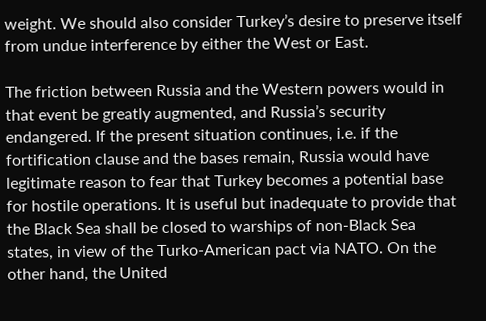weight. We should also consider Turkey’s desire to preserve itself from undue interference by either the West or East.

The friction between Russia and the Western powers would in that event be greatly augmented, and Russia’s security endangered. If the present situation continues, i.e. if the fortification clause and the bases remain, Russia would have legitimate reason to fear that Turkey becomes a potential base for hostile operations. It is useful but inadequate to provide that the Black Sea shall be closed to warships of non-Black Sea states, in view of the Turko-American pact via NATO. On the other hand, the United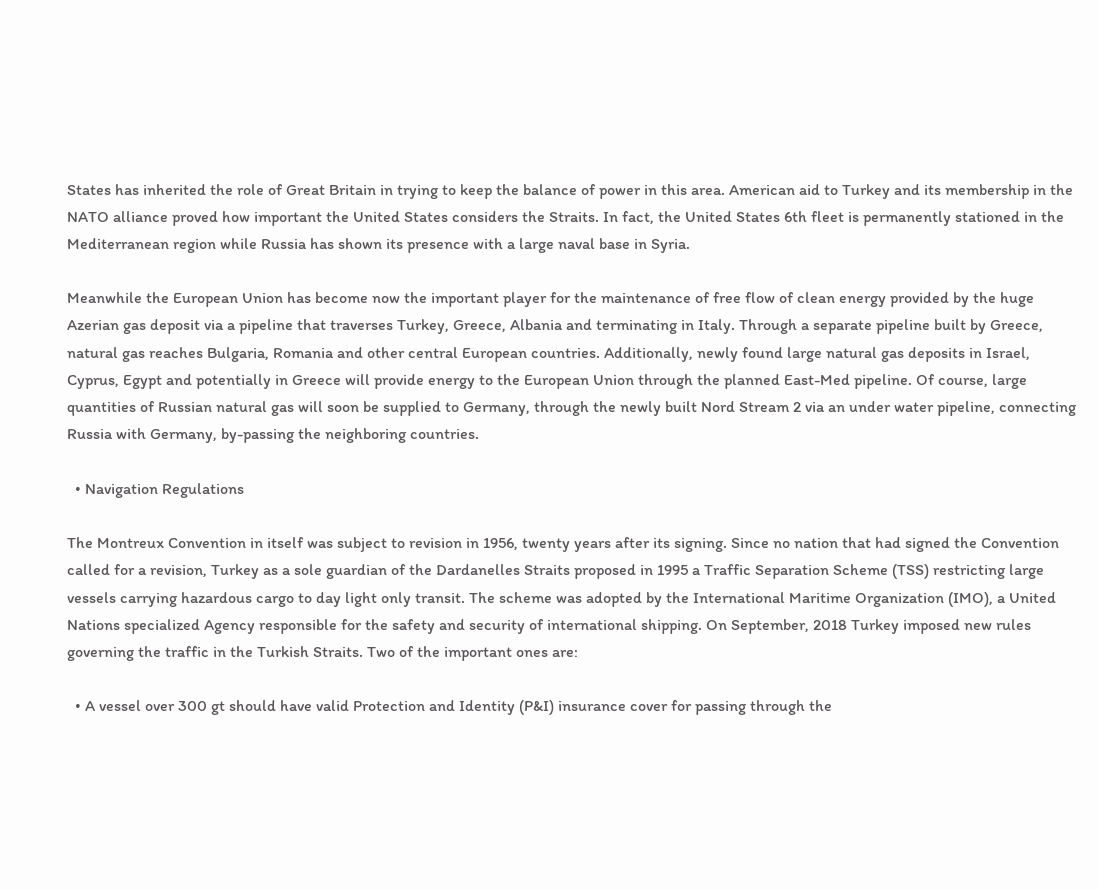States has inherited the role of Great Britain in trying to keep the balance of power in this area. American aid to Turkey and its membership in the NATO alliance proved how important the United States considers the Straits. In fact, the United States 6th fleet is permanently stationed in the Mediterranean region while Russia has shown its presence with a large naval base in Syria.

Meanwhile the European Union has become now the important player for the maintenance of free flow of clean energy provided by the huge Azerian gas deposit via a pipeline that traverses Turkey, Greece, Albania and terminating in Italy. Through a separate pipeline built by Greece, natural gas reaches Bulgaria, Romania and other central European countries. Additionally, newly found large natural gas deposits in Israel, Cyprus, Egypt and potentially in Greece will provide energy to the European Union through the planned East-Med pipeline. Of course, large quantities of Russian natural gas will soon be supplied to Germany, through the newly built Nord Stream 2 via an under water pipeline, connecting Russia with Germany, by-passing the neighboring countries.

  • Navigation Regulations

The Montreux Convention in itself was subject to revision in 1956, twenty years after its signing. Since no nation that had signed the Convention called for a revision, Turkey as a sole guardian of the Dardanelles Straits proposed in 1995 a Traffic Separation Scheme (TSS) restricting large vessels carrying hazardous cargo to day light only transit. The scheme was adopted by the International Maritime Organization (IMO), a United Nations specialized Agency responsible for the safety and security of international shipping. On September, 2018 Turkey imposed new rules governing the traffic in the Turkish Straits. Two of the important ones are:

  • A vessel over 300 gt should have valid Protection and Identity (P&I) insurance cover for passing through the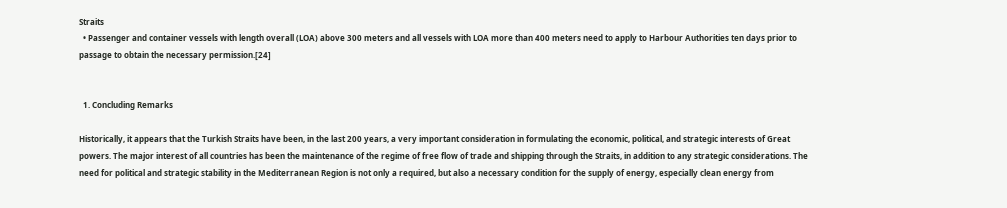Straits
  • Passenger and container vessels with length overall (LOA) above 300 meters and all vessels with LOA more than 400 meters need to apply to Harbour Authorities ten days prior to passage to obtain the necessary permission.[24]


  1. Concluding Remarks

Historically, it appears that the Turkish Straits have been, in the last 200 years, a very important consideration in formulating the economic, political, and strategic interests of Great powers. The major interest of all countries has been the maintenance of the regime of free flow of trade and shipping through the Straits, in addition to any strategic considerations. The need for political and strategic stability in the Mediterranean Region is not only a required, but also a necessary condition for the supply of energy, especially clean energy from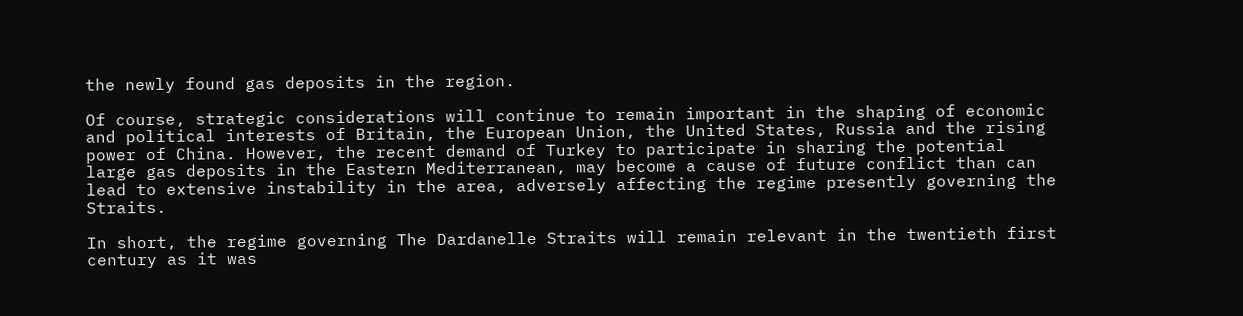the newly found gas deposits in the region.

Of course, strategic considerations will continue to remain important in the shaping of economic and political interests of Britain, the European Union, the United States, Russia and the rising power of China. However, the recent demand of Turkey to participate in sharing the potential large gas deposits in the Eastern Mediterranean, may become a cause of future conflict than can lead to extensive instability in the area, adversely affecting the regime presently governing the Straits.

In short, the regime governing The Dardanelle Straits will remain relevant in the twentieth first century as it was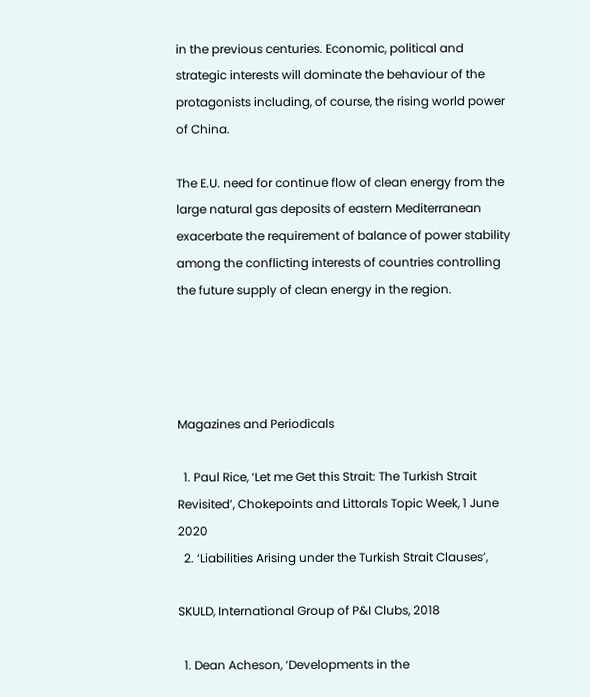in the previous centuries. Economic, political and strategic interests will dominate the behaviour of the protagonists including, of course, the rising world power of China.

The E.U. need for continue flow of clean energy from the large natural gas deposits of eastern Mediterranean exacerbate the requirement of balance of power stability among the conflicting interests of countries controlling the future supply of clean energy in the region.




Magazines and Periodicals

  1. Paul Rice, ‘Let me Get this Strait: The Turkish Strait Revisited’, Chokepoints and Littorals Topic Week, 1 June 2020
  2. ‘Liabilities Arising under the Turkish Strait Clauses’,

SKULD, International Group of P&I Clubs, 2018

  1. Dean Acheson, ‘Developments in the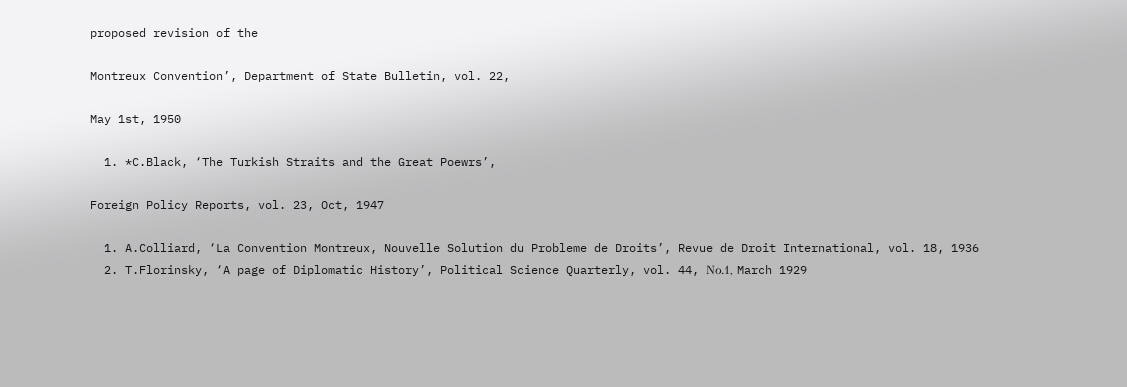proposed revision of the

Montreux Convention’, Department of State Bulletin, vol. 22,

May 1st, 1950

  1. *C.Black, ‘The Turkish Straits and the Great Poewrs’,

Foreign Policy Reports, vol. 23, Oct, 1947

  1. A.Colliard, ‘La Convention Montreux, Nouvelle Solution du Probleme de Droits’, Revue de Droit International, vol. 18, 1936
  2. T.Florinsky, ‘A page of Diplomatic History’, Political Science Quarterly, vol. 44, Νο.1, March 1929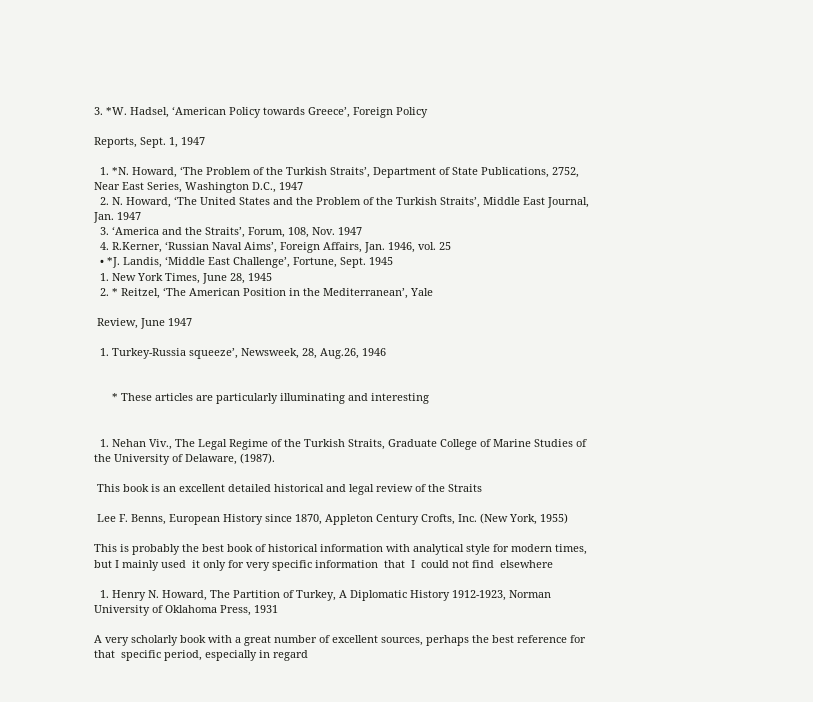3. *W. Hadsel, ‘American Policy towards Greece’, Foreign Policy

Reports, Sept. 1, 1947

  1. *N. Howard, ‘The Problem of the Turkish Straits’, Department of State Publications, 2752, Near East Series, Washington D.C., 1947
  2. N. Howard, ‘The United States and the Problem of the Turkish Straits’, Middle East Journal, Jan. 1947
  3. ‘America and the Straits’, Forum, 108, Nov. 1947
  4. R.Kerner, ‘Russian Naval Aims’, Foreign Affairs, Jan. 1946, vol. 25
  • *J. Landis, ‘Middle East Challenge’, Fortune, Sept. 1945
  1. New York Times, June 28, 1945
  2. * Reitzel, ‘The American Position in the Mediterranean’, Yale

 Review, June 1947

  1. Turkey-Russia squeeze’, Newsweek, 28, Aug.26, 1946


      * These articles are particularly illuminating and interesting


  1. Nehan Viv., The Legal Regime of the Turkish Straits, Graduate College of Marine Studies of the University of Delaware, (1987).

 This book is an excellent detailed historical and legal review of the Straits

 Lee F. Benns, European History since 1870, Appleton Century Crofts, Inc. (New York, 1955)

This is probably the best book of historical information with analytical style for modern times, but I mainly used  it only for very specific information  that  I  could not find  elsewhere

  1. Henry N. Howard, The Partition of Turkey, A Diplomatic History 1912-1923, Norman University of Oklahoma Press, 1931

A very scholarly book with a great number of excellent sources, perhaps the best reference for that  specific period, especially in regard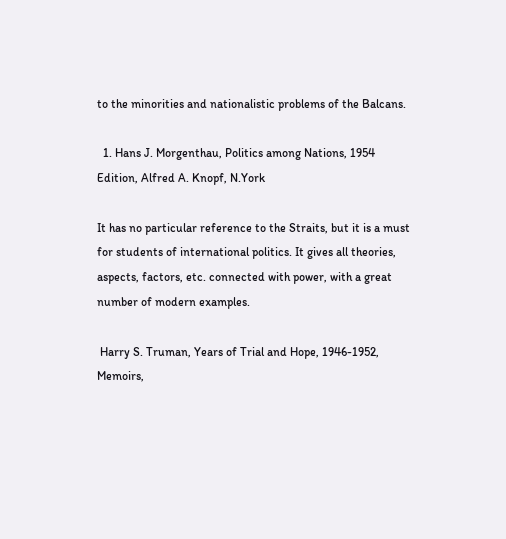to the minorities and nationalistic problems of the Balcans.

  1. Hans J. Morgenthau, Politics among Nations, 1954 Edition, Alfred A. Knopf, N.York

It has no particular reference to the Straits, but it is a must for students of international politics. It gives all theories, aspects, factors, etc. connected with power, with a great number of modern examples.

 Harry S. Truman, Years of Trial and Hope, 1946-1952, Memoirs,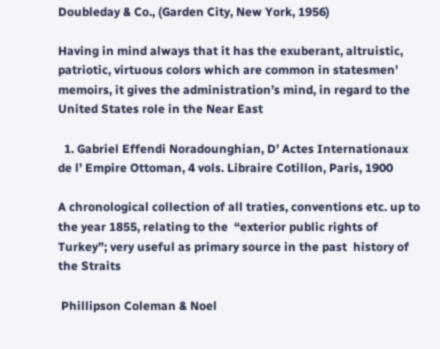Doubleday & Co., (Garden City, New York, 1956)

Having in mind always that it has the exuberant, altruistic, patriotic, virtuous colors which are common in statesmen’ memoirs, it gives the administration’s mind, in regard to the United States role in the Near East

  1. Gabriel Effendi Noradounghian, D’ Actes Internationaux de l’ Empire Ottoman, 4 vols. Libraire Cotillon, Paris, 1900

A chronological collection of all traties, conventions etc. up to the year 1855, relating to the  “exterior public rights of Turkey”; very useful as primary source in the past  history of the Straits

 Phillipson Coleman & Noel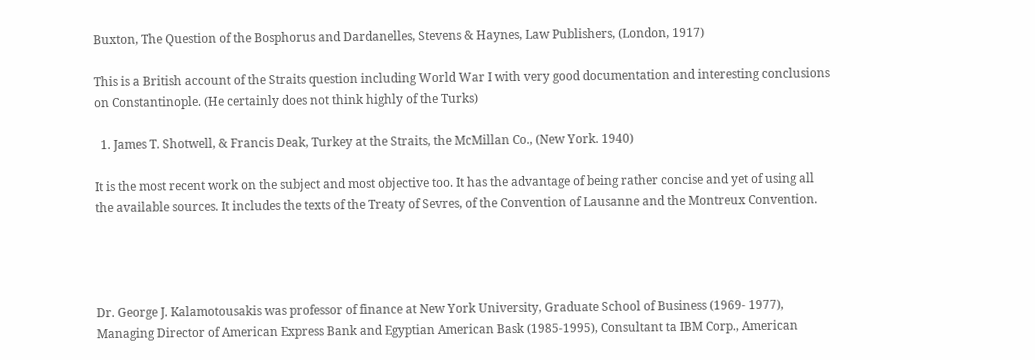Buxton, The Question of the Bosphorus and Dardanelles, Stevens & Haynes, Law Publishers, (London, 1917)

This is a British account of the Straits question including World War I with very good documentation and interesting conclusions on Constantinople. (He certainly does not think highly of the Turks)

  1. James T. Shotwell, & Francis Deak, Turkey at the Straits, the McMillan Co., (New York. 1940)

It is the most recent work on the subject and most objective too. It has the advantage of being rather concise and yet of using all the available sources. It includes the texts of the Treaty of Sevres, of the Convention of Lausanne and the Montreux Convention.




Dr. George J. Kalamotousakis was professor of finance at New York University, Graduate School of Business (1969- 1977), Managing Director of American Express Bank and Egyptian American Bask (1985-1995), Consultant ta IBM Corp., American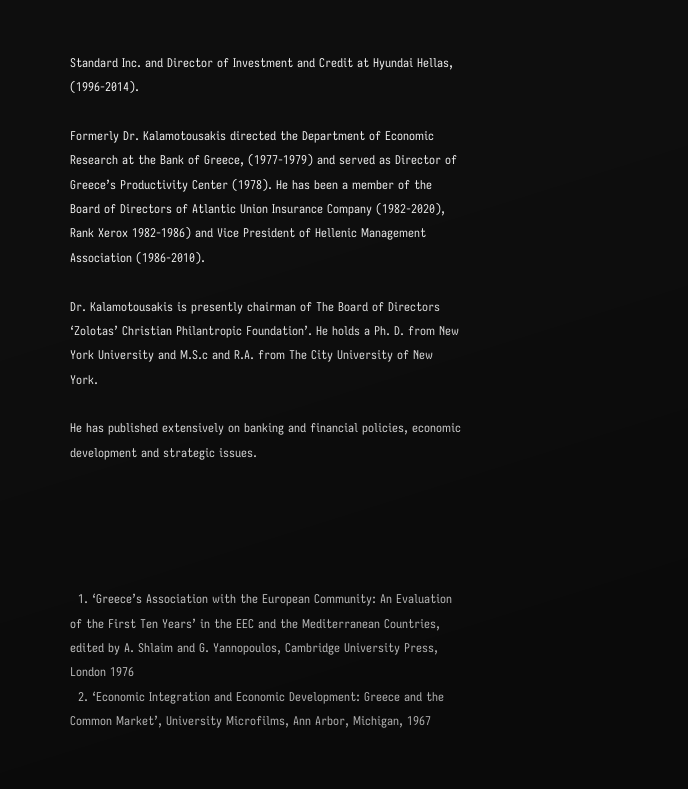Standard Inc. and Director of Investment and Credit at Hyundai Hellas, (1996-2014).

Formerly Dr. Kalamotousakis directed the Department of Economic Research at the Bank of Greece, (1977-1979) and served as Director of Greece’s Productivity Center (1978). He has been a member of the Board of Directors of Atlantic Union Insurance Company (1982-2020), Rank Xerox 1982-1986) and Vice President of Hellenic Management Association (1986-2010).

Dr. Kalamotousakis is presently chairman of The Board of Directors ‘Zolotas’ Christian Philantropic Foundation’. He holds a Ph. D. from New York University and M.S.c and R.A. from The City University of New York.

He has published extensively on banking and financial policies, economic development and strategic issues.





  1. ‘Greece’s Association with the European Community: An Evaluation of the First Ten Years’ in the EEC and the Mediterranean Countries, edited by A. Shlaim and G. Yannopoulos, Cambridge University Press, London 1976
  2. ‘Economic Integration and Economic Development: Greece and the Common Market’, University Microfilms, Ann Arbor, Michigan, 1967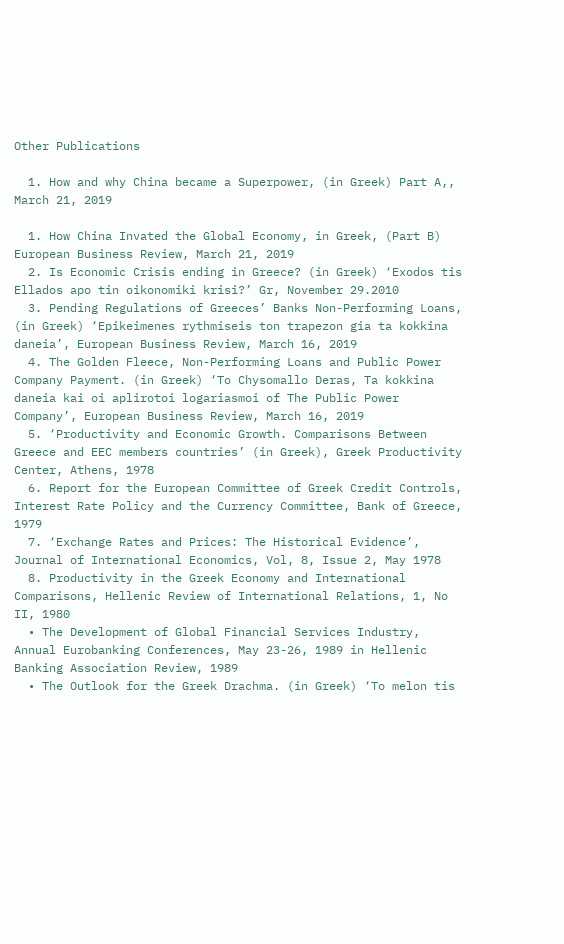Other Publications

  1. How and why China became a Superpower, (in Greek) Part A,, March 21, 2019

  1. How China Invated the Global Economy, in Greek, (Part B) European Business Review, March 21, 2019
  2. Is Economic Crisis ending in Greece? (in Greek) ‘Exodos tis Ellados apo tin oikonomiki krisi?’ Gr, November 29.2010
  3. Pending Regulations of Greeces’ Banks Non-Performing Loans, (in Greek) ‘Epikeimenes rythmiseis ton trapezon gia ta kokkina daneia’, European Business Review, March 16, 2019
  4. The Golden Fleece, Non-Performing Loans and Public Power Company Payment. (in Greek) ‘To Chysomallo Deras, Ta kokkina daneia kai oi aplirotoi logariasmoi of The Public Power Company’, European Business Review, March 16, 2019
  5. ‘Productivity and Economic Growth. Comparisons Between Greece and EEC members countries’ (in Greek), Greek Productivity Center, Athens, 1978
  6. Report for the European Committee of Greek Credit Controls, Interest Rate Policy and the Currency Committee, Bank of Greece, 1979
  7. ‘Exchange Rates and Prices: The Historical Evidence’, Journal of International Economics, Vol, 8, Issue 2, May 1978
  8. Productivity in the Greek Economy and International Comparisons, Hellenic Review of International Relations, 1, No II, 1980
  • The Development of Global Financial Services Industry, Annual Eurobanking Conferences, May 23-26, 1989 in Hellenic Banking Association Review, 1989
  • The Outlook for the Greek Drachma. (in Greek) ‘To melon tis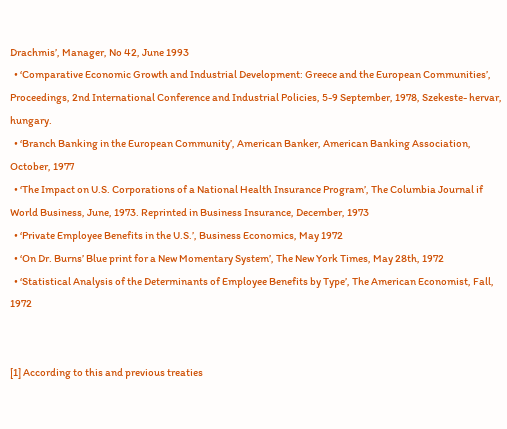Drachmis’, Manager, No 42, June 1993
  • ‘Comparative Economic Growth and Industrial Development: Greece and the European Communities’, Proceedings, 2nd International Conference and Industrial Policies, 5-9 September, 1978, Szekeste- hervar, hungary.
  • ‘Branch Banking in the European Community’, American Banker, American Banking Association, October, 1977
  • ‘The Impact on U.S. Corporations of a National Health Insurance Program’, The Columbia Journal if World Business, June, 1973. Reprinted in Business Insurance, December, 1973
  • ‘Private Employee Benefits in the U.S.’, Business Economics, May 1972
  • ‘On Dr. Burns’ Blue print for a New Momentary System’, The New York Times, May 28th, 1972
  • ‘Statistical Analysis of the Determinants of Employee Benefits by Type’, The American Economist, Fall, 1972


[1] According to this and previous treaties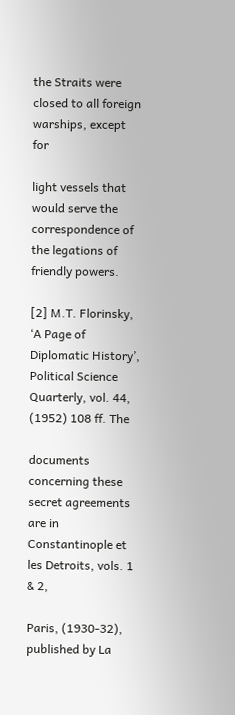the Straits were closed to all foreign warships, except  for

light vessels that would serve the correspondence of the legations of friendly powers.

[2] M.T. Florinsky, ‘A Page of Diplomatic History’, Political Science Quarterly, vol. 44, (1952) 108 ff. The

documents concerning these secret agreements are in Constantinople et les Detroits, vols. 1 & 2,

Paris, (1930-32), published by La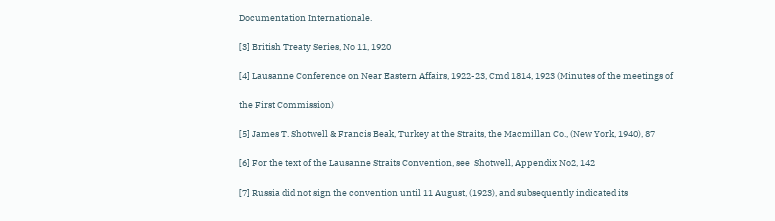Documentation Internationale.

[3] British Treaty Series, No 11, 1920

[4] Lausanne Conference on Near Eastern Affairs, 1922-23, Cmd 1814, 1923 (Minutes of the meetings of

the First Commission)

[5] James T. Shotwell & Francis Beak, Turkey at the Straits, the Macmillan Co., (New York, 1940), 87

[6] For the text of the Lausanne Straits Convention, see  Shotwell, Appendix No2, 142

[7] Russia did not sign the convention until 11 August, (1923), and subsequently indicated its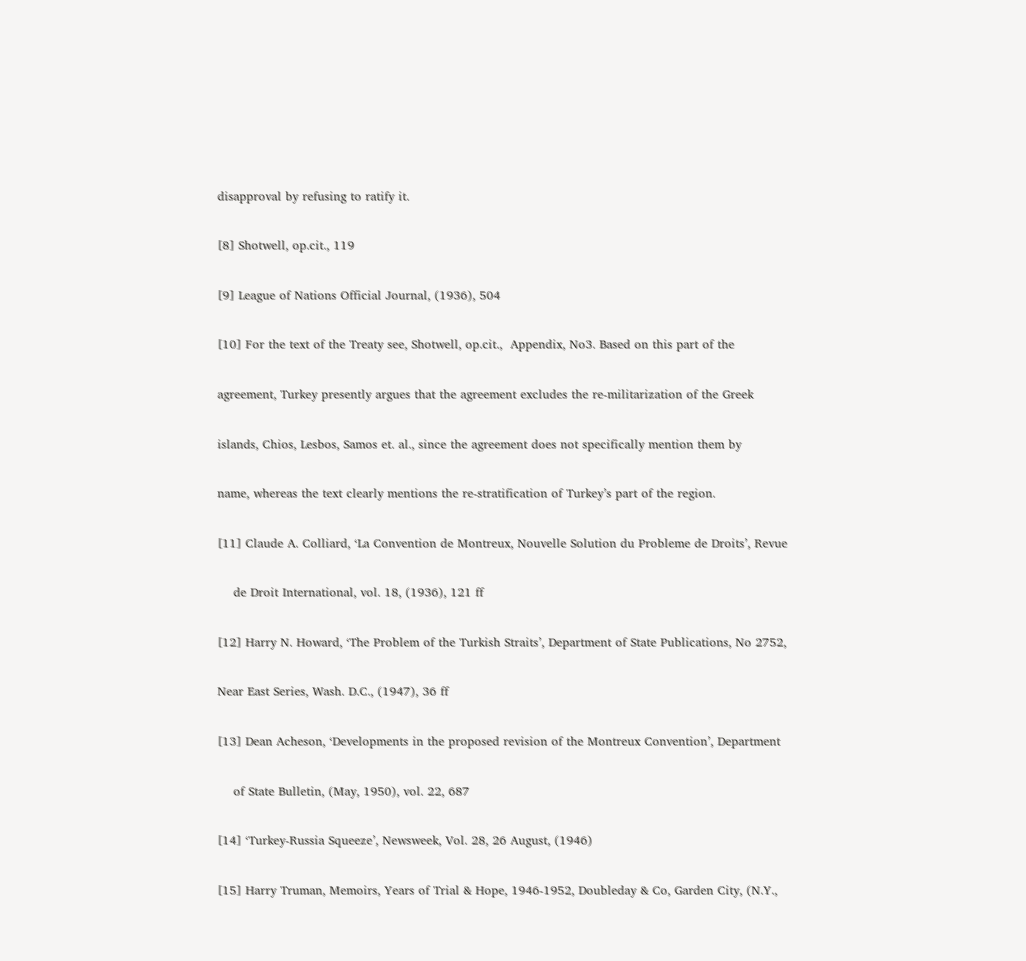disapproval by refusing to ratify it.

[8] Shotwell, op.cit., 119

[9] League of Nations Official Journal, (1936), 504

[10] For the text of the Treaty see, Shotwell, op.cit.,  Appendix, No3. Based on this part of the

agreement, Turkey presently argues that the agreement excludes the re-militarization of the Greek

islands, Chios, Lesbos, Samos et. al., since the agreement does not specifically mention them by

name, whereas the text clearly mentions the re-stratification of Turkey’s part of the region.

[11] Claude A. Colliard, ‘La Convention de Montreux, Nouvelle Solution du Probleme de Droits’, Revue

    de Droit International, vol. 18, (1936), 121 ff

[12] Harry N. Howard, ‘The Problem of the Turkish Straits’, Department of State Publications, No 2752,

Near East Series, Wash. D.C., (1947), 36 ff

[13] Dean Acheson, ‘Developments in the proposed revision of the Montreux Convention’, Department

    of State Bulletin, (May, 1950), vol. 22, 687

[14] ‘Turkey-Russia Squeeze’, Newsweek, Vol. 28, 26 August, (1946)

[15] Harry Truman, Memoirs, Years of Trial & Hope, 1946-1952, Doubleday & Co, Garden City, (N.Y.,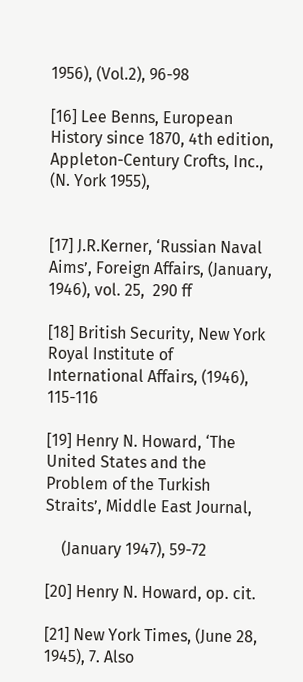1956), (Vol.2), 96-98

[16] Lee Benns, European History since 1870, 4th edition, Appleton-Century Crofts, Inc., (N. York 1955),


[17] J.R.Kerner, ‘Russian Naval Aims’, Foreign Affairs, (January, 1946), vol. 25,  290 ff

[18] British Security, New York Royal Institute of International Affairs, (1946), 115-116

[19] Henry N. Howard, ‘The United States and the Problem of the Turkish Straits’, Middle East Journal,

    (January 1947), 59-72

[20] Henry N. Howard, op. cit.

[21] New York Times, (June 28, 1945), 7. Also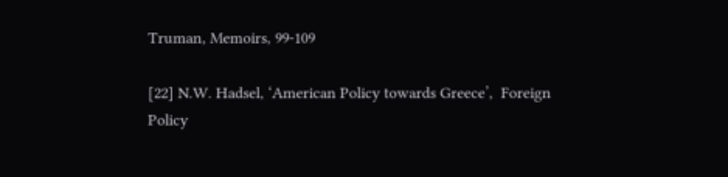Truman, Memoirs, 99-109

[22] N.W. Hadsel, ‘American Policy towards Greece’,  Foreign Policy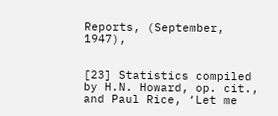Reports, (September, 1947),


[23] Statistics compiled by H.N. Howard, op. cit., and Paul Rice, ‘Let me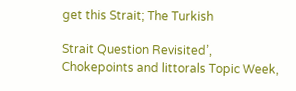get this Strait; The Turkish

Strait Question Revisited’, Chokepoints and littorals Topic Week,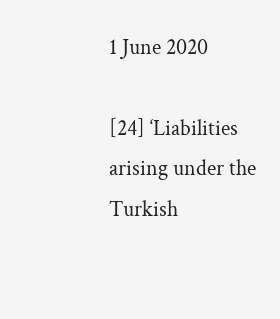1 June 2020

[24] ‘Liabilities arising under the Turkish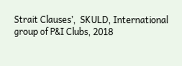Strait Clauses’,  SKULD, International group of P&I Clubs, 2018